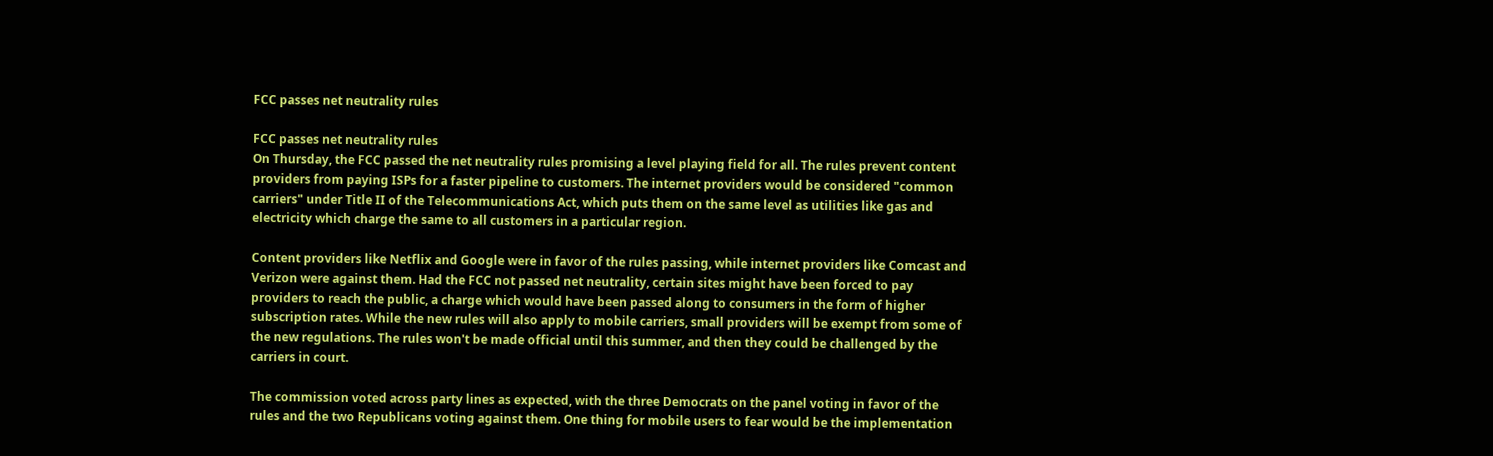FCC passes net neutrality rules

FCC passes net neutrality rules
On Thursday, the FCC passed the net neutrality rules promising a level playing field for all. The rules prevent content providers from paying ISPs for a faster pipeline to customers. The internet providers would be considered "common carriers" under Title II of the Telecommunications Act, which puts them on the same level as utilities like gas and electricity which charge the same to all customers in a particular region.

Content providers like Netflix and Google were in favor of the rules passing, while internet providers like Comcast and Verizon were against them. Had the FCC not passed net neutrality, certain sites might have been forced to pay providers to reach the public, a charge which would have been passed along to consumers in the form of higher subscription rates. While the new rules will also apply to mobile carriers, small providers will be exempt from some of the new regulations. The rules won't be made official until this summer, and then they could be challenged by the carriers in court.

The commission voted across party lines as expected, with the three Democrats on the panel voting in favor of the rules and the two Republicans voting against them. One thing for mobile users to fear would be the implementation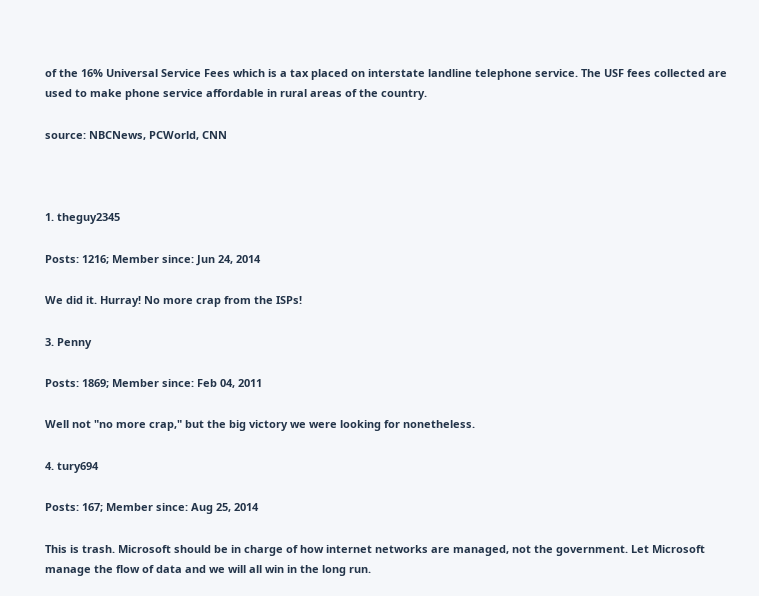of the 16% Universal Service Fees which is a tax placed on interstate landline telephone service. The USF fees collected are used to make phone service affordable in rural areas of the country.

source: NBCNews, PCWorld, CNN



1. theguy2345

Posts: 1216; Member since: Jun 24, 2014

We did it. Hurray! No more crap from the ISPs!

3. Penny

Posts: 1869; Member since: Feb 04, 2011

Well not "no more crap," but the big victory we were looking for nonetheless.

4. tury694

Posts: 167; Member since: Aug 25, 2014

This is trash. Microsoft should be in charge of how internet networks are managed, not the government. Let Microsoft manage the flow of data and we will all win in the long run.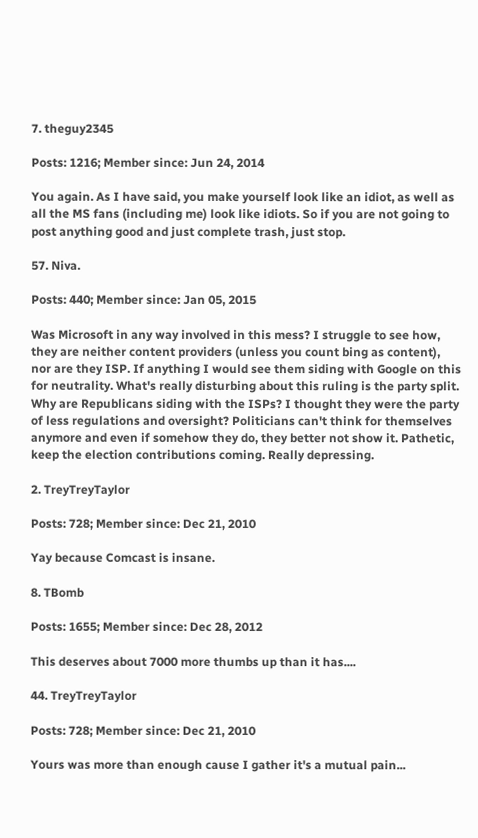7. theguy2345

Posts: 1216; Member since: Jun 24, 2014

You again. As I have said, you make yourself look like an idiot, as well as all the MS fans (including me) look like idiots. So if you are not going to post anything good and just complete trash, just stop.

57. Niva.

Posts: 440; Member since: Jan 05, 2015

Was Microsoft in any way involved in this mess? I struggle to see how, they are neither content providers (unless you count bing as content), nor are they ISP. If anything I would see them siding with Google on this for neutrality. What's really disturbing about this ruling is the party split. Why are Republicans siding with the ISPs? I thought they were the party of less regulations and oversight? Politicians can't think for themselves anymore and even if somehow they do, they better not show it. Pathetic, keep the election contributions coming. Really depressing.

2. TreyTreyTaylor

Posts: 728; Member since: Dec 21, 2010

Yay because Comcast is insane.

8. TBomb

Posts: 1655; Member since: Dec 28, 2012

This deserves about 7000 more thumbs up than it has....

44. TreyTreyTaylor

Posts: 728; Member since: Dec 21, 2010

Yours was more than enough cause I gather it's a mutual pain...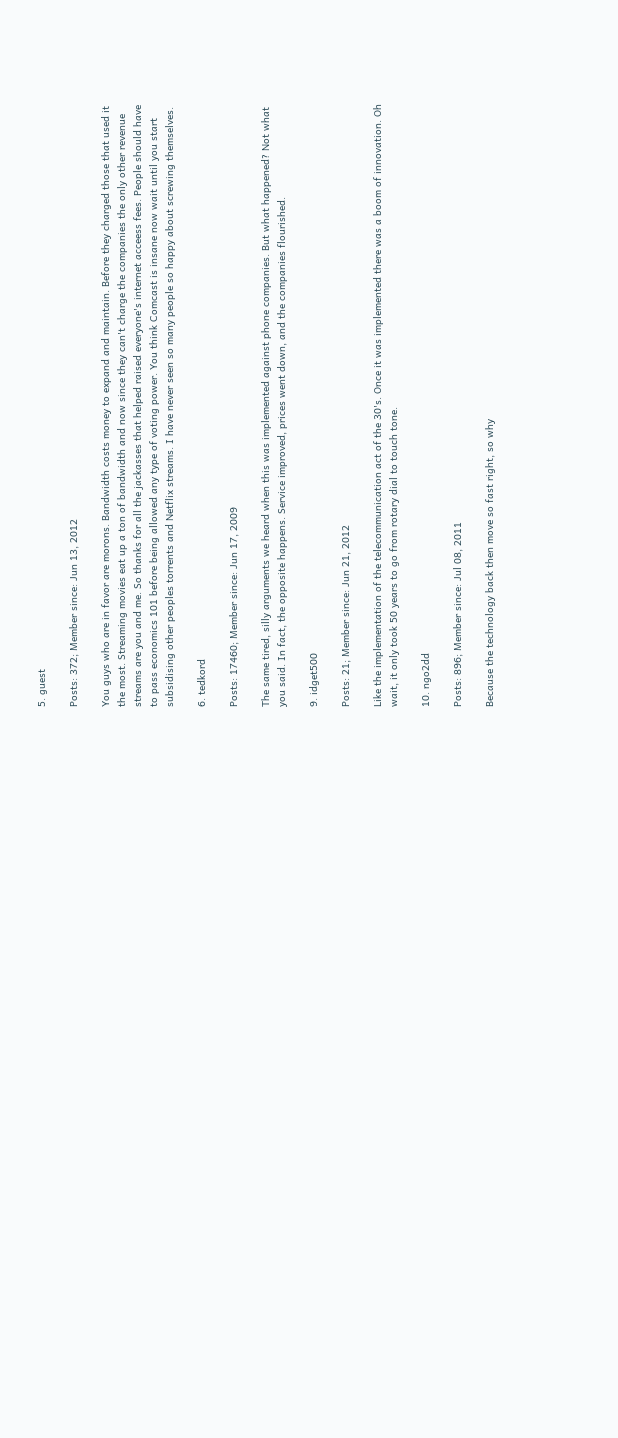5. guest

Posts: 372; Member since: Jun 13, 2012

You guys who are in favor are morons. Bandwidth costs money to expand and maintain. Before they charged those that used it the most. Streaming movies eat up a ton of bandwidth and now since they can't charge the companies the only other revenue streams are you and me. So thanks for all the jackasses that helped raised everyone's internet acceess fees. People should have to pass economics 101 before being allowed any type of voting power. You think Comcast is insane now wait until you start subsidising other peoples torrents and Netflix streams. I have never seen so many people so happy about screwing themselves.

6. tedkord

Posts: 17460; Member since: Jun 17, 2009

The same tired, silly arguments we heard when this was implemented against phone companies. But what happened? Not what you said. In fact, the opposite happens. Service improved, prices went down, and the companies flourished.

9. idget500

Posts: 21; Member since: Jun 21, 2012

Like the implementation of the telecommunication act of the 30's. Once it was implemented there was a boom of innovation. Oh wait, it only took 50 years to go from rotary dial to touch tone.

10. ngo2dd

Posts: 896; Member since: Jul 08, 2011

Because the technology back then move so fast right, so why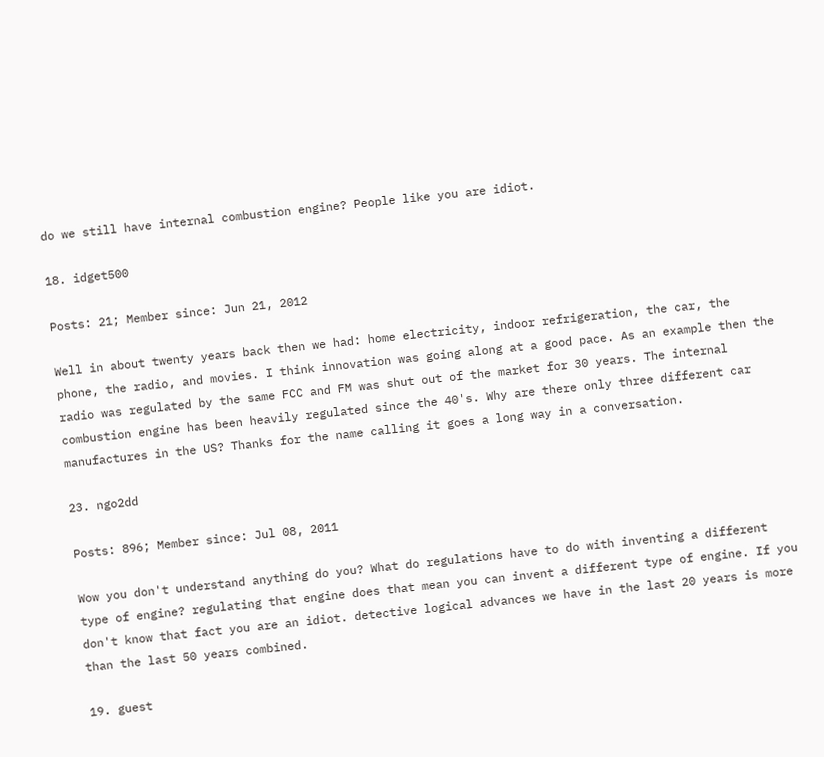do we still have internal combustion engine? People like you are idiot.

18. idget500

Posts: 21; Member since: Jun 21, 2012

Well in about twenty years back then we had: home electricity, indoor refrigeration, the car, the phone, the radio, and movies. I think innovation was going along at a good pace. As an example then the radio was regulated by the same FCC and FM was shut out of the market for 30 years. The internal combustion engine has been heavily regulated since the 40's. Why are there only three different car manufactures in the US? Thanks for the name calling it goes a long way in a conversation.

23. ngo2dd

Posts: 896; Member since: Jul 08, 2011

Wow you don't understand anything do you? What do regulations have to do with inventing a different type of engine? regulating that engine does that mean you can invent a different type of engine. If you don't know that fact you are an idiot. detective logical advances we have in the last 20 years is more than the last 50 years combined.

19. guest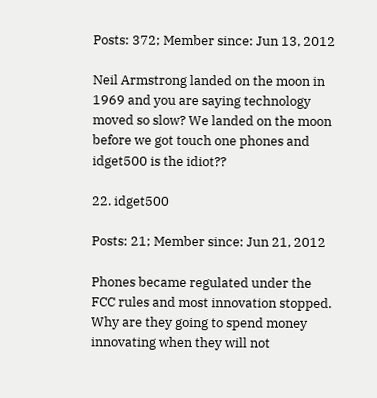Posts: 372; Member since: Jun 13, 2012

Neil Armstrong landed on the moon in 1969 and you are saying technology moved so slow? We landed on the moon before we got touch one phones and idget500 is the idiot??

22. idget500

Posts: 21; Member since: Jun 21, 2012

Phones became regulated under the FCC rules and most innovation stopped. Why are they going to spend money innovating when they will not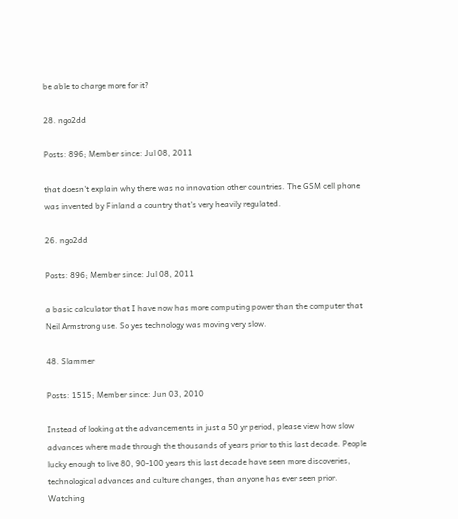be able to charge more for it?

28. ngo2dd

Posts: 896; Member since: Jul 08, 2011

that doesn't explain why there was no innovation other countries. The GSM cell phone was invented by Finland a country that's very heavily regulated.

26. ngo2dd

Posts: 896; Member since: Jul 08, 2011

a basic calculator that I have now has more computing power than the computer that Neil Armstrong use. So yes technology was moving very slow.

48. Slammer

Posts: 1515; Member since: Jun 03, 2010

Instead of looking at the advancements in just a 50 yr period, please view how slow advances where made through the thousands of years prior to this last decade. People lucky enough to live 80, 90-100 years this last decade have seen more discoveries, technological advances and culture changes, than anyone has ever seen prior. Watching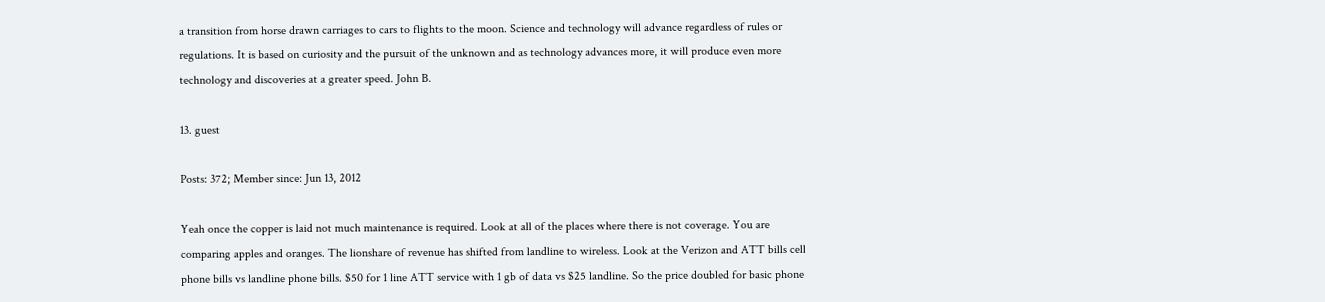a transition from horse drawn carriages to cars to flights to the moon. Science and technology will advance regardless of rules or regulations. It is based on curiosity and the pursuit of the unknown and as technology advances more, it will produce even more technology and discoveries at a greater speed. John B.

13. guest

Posts: 372; Member since: Jun 13, 2012

Yeah once the copper is laid not much maintenance is required. Look at all of the places where there is not coverage. You are comparing apples and oranges. The lionshare of revenue has shifted from landline to wireless. Look at the Verizon and ATT bills cell phone bills vs landline phone bills. $50 for 1 line ATT service with 1 gb of data vs $25 landline. So the price doubled for basic phone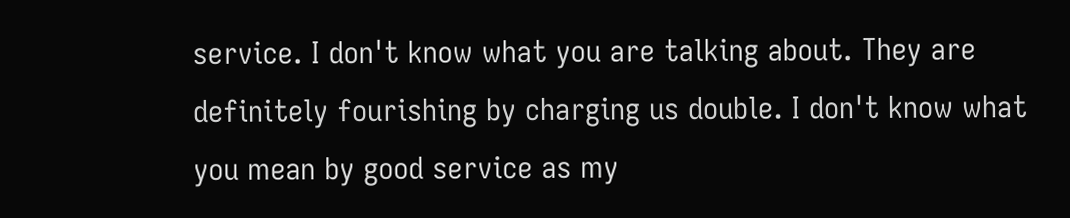service. I don't know what you are talking about. They are definitely fourishing by charging us double. I don't know what you mean by good service as my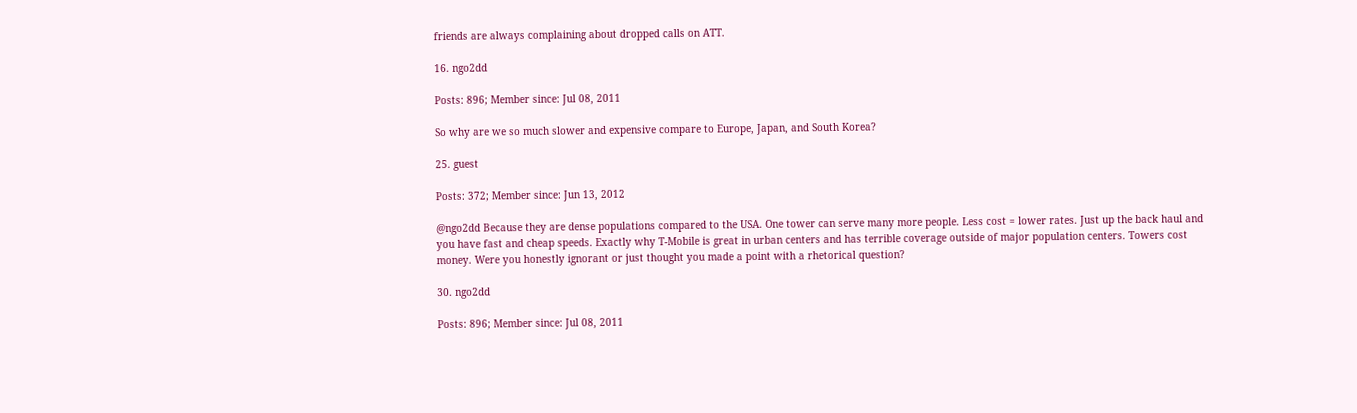friends are always complaining about dropped calls on ATT.

16. ngo2dd

Posts: 896; Member since: Jul 08, 2011

So why are we so much slower and expensive compare to Europe, Japan, and South Korea?

25. guest

Posts: 372; Member since: Jun 13, 2012

@ngo2dd Because they are dense populations compared to the USA. One tower can serve many more people. Less cost = lower rates. Just up the back haul and you have fast and cheap speeds. Exactly why T-Mobile is great in urban centers and has terrible coverage outside of major population centers. Towers cost money. Were you honestly ignorant or just thought you made a point with a rhetorical question?

30. ngo2dd

Posts: 896; Member since: Jul 08, 2011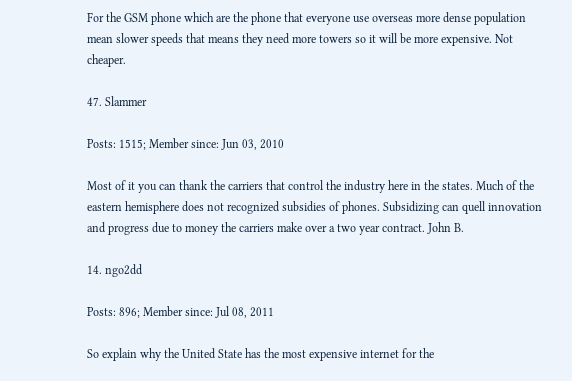For the GSM phone which are the phone that everyone use overseas more dense population mean slower speeds that means they need more towers so it will be more expensive. Not cheaper.

47. Slammer

Posts: 1515; Member since: Jun 03, 2010

Most of it you can thank the carriers that control the industry here in the states. Much of the eastern hemisphere does not recognized subsidies of phones. Subsidizing can quell innovation and progress due to money the carriers make over a two year contract. John B.

14. ngo2dd

Posts: 896; Member since: Jul 08, 2011

So explain why the United State has the most expensive internet for the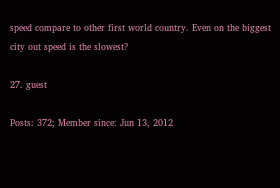speed compare to other first world country. Even on the biggest city out speed is the slowest?

27. guest

Posts: 372; Member since: Jun 13, 2012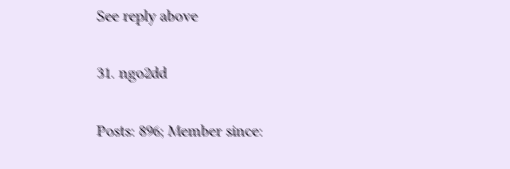See reply above

31. ngo2dd

Posts: 896; Member since: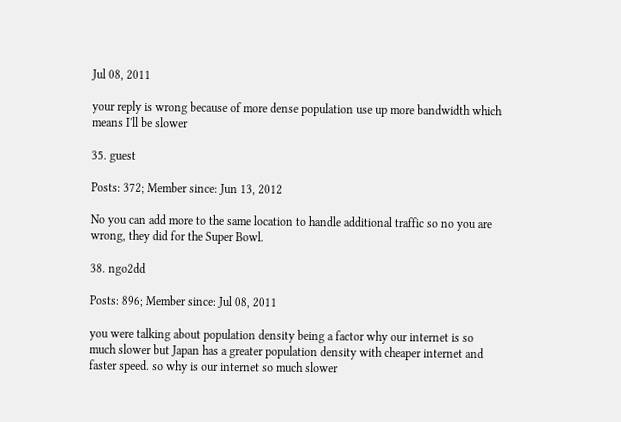Jul 08, 2011

your reply is wrong because of more dense population use up more bandwidth which means I'll be slower

35. guest

Posts: 372; Member since: Jun 13, 2012

No you can add more to the same location to handle additional traffic so no you are wrong, they did for the Super Bowl.

38. ngo2dd

Posts: 896; Member since: Jul 08, 2011

you were talking about population density being a factor why our internet is so much slower but Japan has a greater population density with cheaper internet and faster speed. so why is our internet so much slower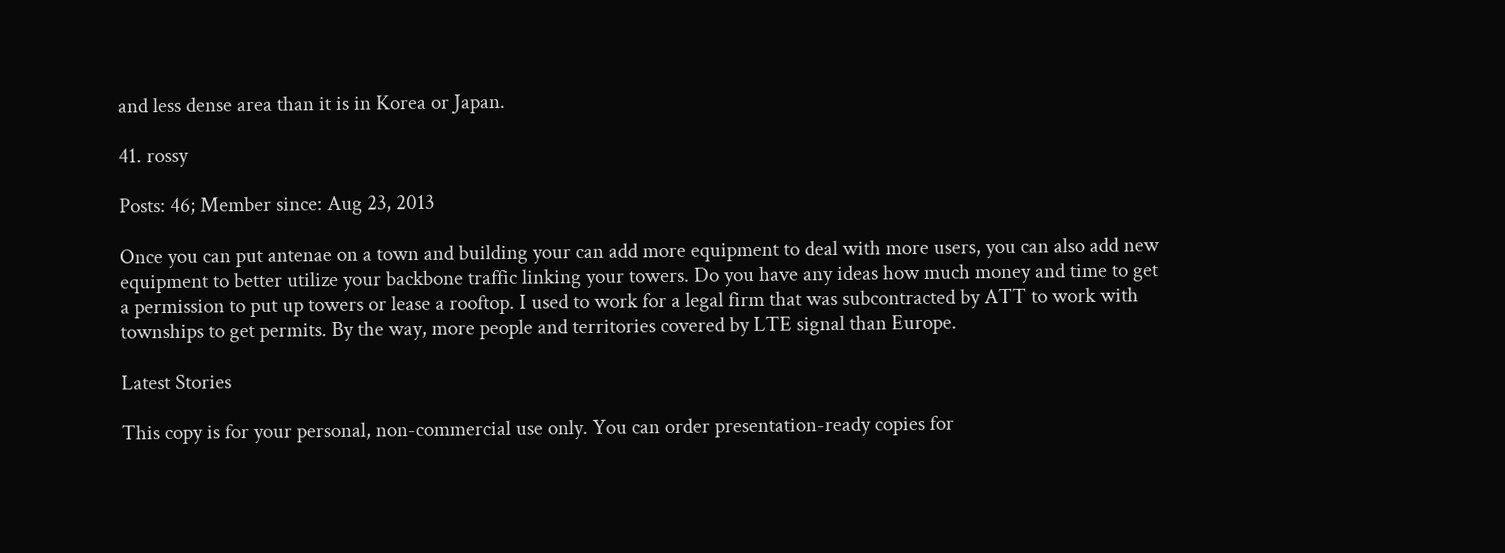and less dense area than it is in Korea or Japan.

41. rossy

Posts: 46; Member since: Aug 23, 2013

Once you can put antenae on a town and building your can add more equipment to deal with more users, you can also add new equipment to better utilize your backbone traffic linking your towers. Do you have any ideas how much money and time to get a permission to put up towers or lease a rooftop. I used to work for a legal firm that was subcontracted by ATT to work with townships to get permits. By the way, more people and territories covered by LTE signal than Europe.

Latest Stories

This copy is for your personal, non-commercial use only. You can order presentation-ready copies for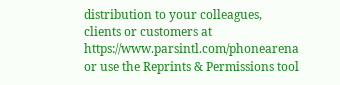distribution to your colleagues, clients or customers at https://www.parsintl.com/phonearena or use the Reprints & Permissions tool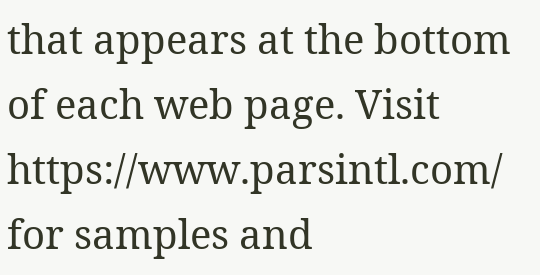that appears at the bottom of each web page. Visit https://www.parsintl.com/ for samples and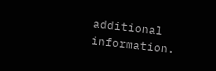additional information.